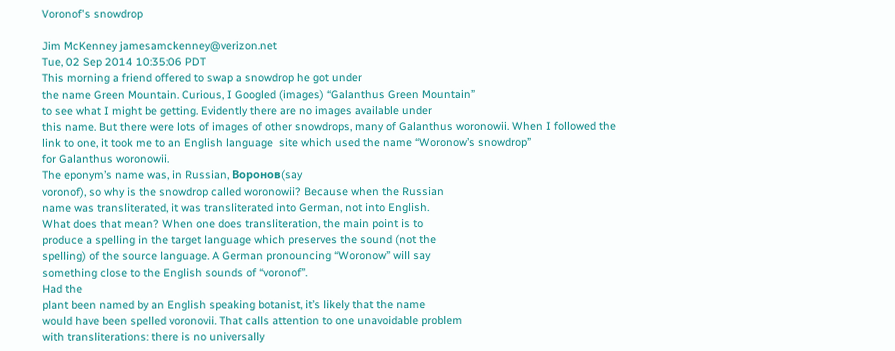Voronof's snowdrop

Jim McKenney jamesamckenney@verizon.net
Tue, 02 Sep 2014 10:35:06 PDT
This morning a friend offered to swap a snowdrop he got under
the name Green Mountain. Curious, I Googled (images) “Galanthus Green Mountain”
to see what I might be getting. Evidently there are no images available under
this name. But there were lots of images of other snowdrops, many of Galanthus woronowii. When I followed the
link to one, it took me to an English language  site which used the name “Woronow’s snowdrop”
for Galanthus woronowii.
The eponym’s name was, in Russian, Воронов(say
voronof), so why is the snowdrop called woronowii? Because when the Russian
name was transliterated, it was transliterated into German, not into English.
What does that mean? When one does transliteration, the main point is to
produce a spelling in the target language which preserves the sound (not the
spelling) of the source language. A German pronouncing “Woronow” will say
something close to the English sounds of “voronof”.
Had the
plant been named by an English speaking botanist, it’s likely that the name
would have been spelled voronovii. That calls attention to one unavoidable problem
with transliterations: there is no universally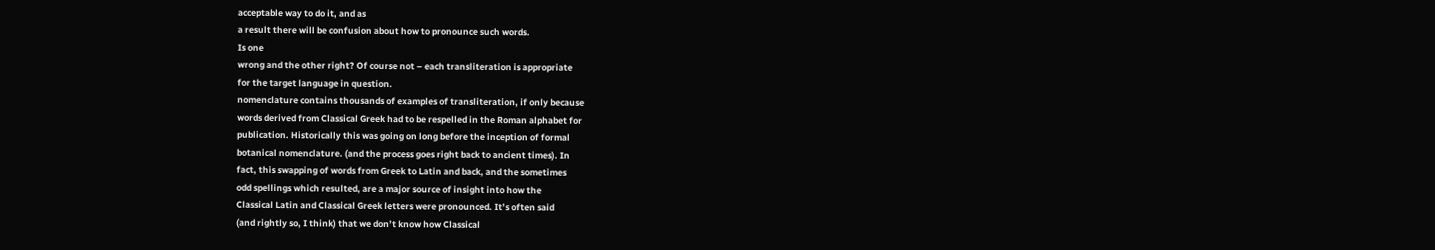acceptable way to do it, and as
a result there will be confusion about how to pronounce such words.
Is one
wrong and the other right? Of course not – each transliteration is appropriate
for the target language in question.
nomenclature contains thousands of examples of transliteration, if only because
words derived from Classical Greek had to be respelled in the Roman alphabet for
publication. Historically this was going on long before the inception of formal
botanical nomenclature. (and the process goes right back to ancient times). In
fact, this swapping of words from Greek to Latin and back, and the sometimes
odd spellings which resulted, are a major source of insight into how the
Classical Latin and Classical Greek letters were pronounced. It’s often said
(and rightly so, I think) that we don’t know how Classical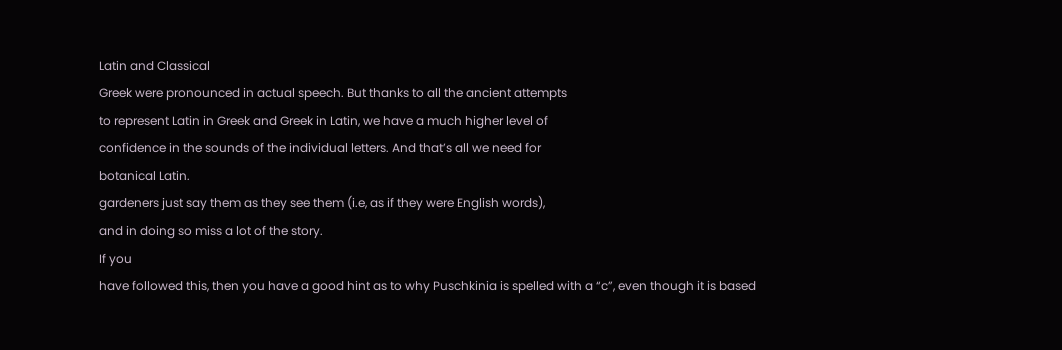Latin and Classical
Greek were pronounced in actual speech. But thanks to all the ancient attempts
to represent Latin in Greek and Greek in Latin, we have a much higher level of
confidence in the sounds of the individual letters. And that’s all we need for
botanical Latin.
gardeners just say them as they see them (i.e, as if they were English words),
and in doing so miss a lot of the story.
If you
have followed this, then you have a good hint as to why Puschkinia is spelled with a “c”, even though it is based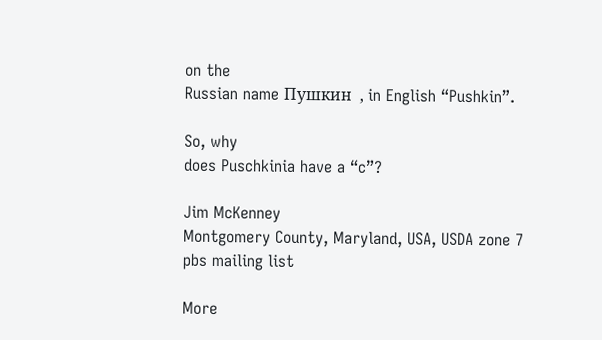on the
Russian name Пушкин  , in English “Pushkin”.

So, why
does Puschkinia have a “c”?

Jim McKenney
Montgomery County, Maryland, USA, USDA zone 7
pbs mailing list

More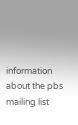information about the pbs mailing list